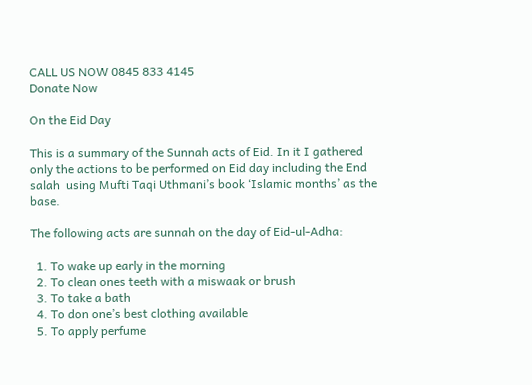CALL US NOW 0845 833 4145
Donate Now

On the Eid Day

This is a summary of the Sunnah acts of Eid. In it I gathered only the actions to be performed on Eid day including the End salah  using Mufti Taqi Uthmani’s book ‘Islamic months’ as the base.

The following acts are sunnah on the day of Eid-ul-Adha:

  1. To wake up early in the morning
  2. To clean ones teeth with a miswaak or brush
  3. To take a bath
  4. To don one’s best clothing available
  5. To apply perfume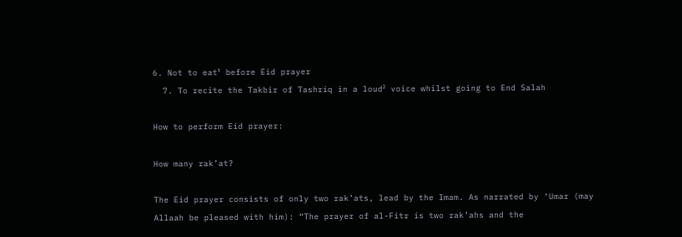6. Not to eat¹ before Eid prayer
  7. To recite the Takbir of Tashriq in a loud² voice whilst going to End Salah

How to perform Eid prayer:

How many rak’at?

The Eid prayer consists of only two rak’ats, lead by the Imam. As narrated by ‘Umar (may Allaah be pleased with him): “The prayer of al-Fitr is two rak’ahs and the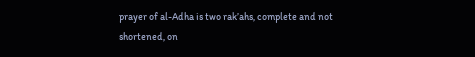prayer of al-Adha is two rak’ahs, complete and not shortened, on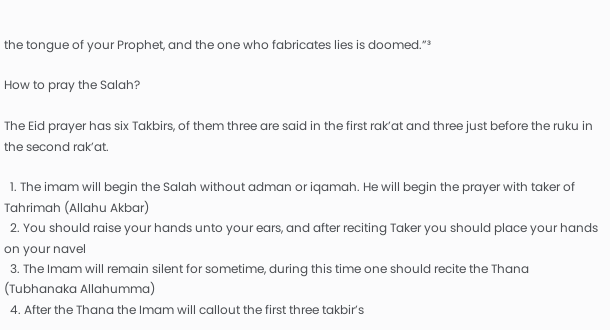the tongue of your Prophet, and the one who fabricates lies is doomed.”³

How to pray the Salah?

The Eid prayer has six Takbirs, of them three are said in the first rak’at and three just before the ruku in the second rak’at.

  1. The imam will begin the Salah without adman or iqamah. He will begin the prayer with taker of Tahrimah (Allahu Akbar)
  2. You should raise your hands unto your ears, and after reciting Taker you should place your hands on your navel
  3. The Imam will remain silent for sometime, during this time one should recite the Thana (Tubhanaka Allahumma)
  4. After the Thana the Imam will callout the first three takbir’s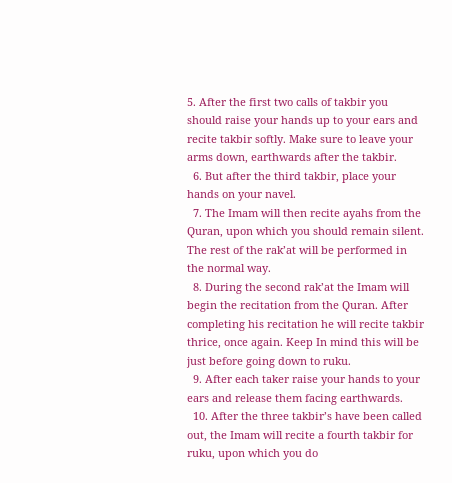5. After the first two calls of takbir you should raise your hands up to your ears and recite takbir softly. Make sure to leave your arms down, earthwards after the takbir.
  6. But after the third takbir, place your hands on your navel.
  7. The Imam will then recite ayahs from the Quran, upon which you should remain silent. The rest of the rak’at will be performed in the normal way.
  8. During the second rak’at the Imam will begin the recitation from the Quran. After completing his recitation he will recite takbir thrice, once again. Keep In mind this will be just before going down to ruku.
  9. After each taker raise your hands to your ears and release them facing earthwards.
  10. After the three takbir’s have been called out, the Imam will recite a fourth takbir for ruku, upon which you do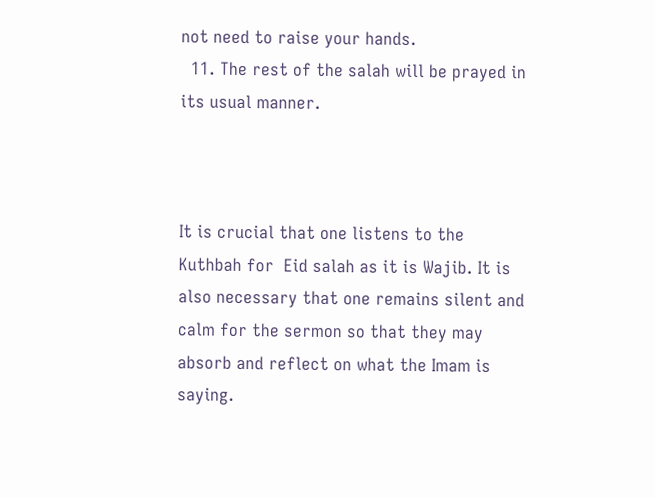not need to raise your hands.
  11. The rest of the salah will be prayed in its usual manner.



It is crucial that one listens to the Kuthbah for  Eid salah as it is Wajib. It is also necessary that one remains silent and calm for the sermon so that they may absorb and reflect on what the Imam is saying.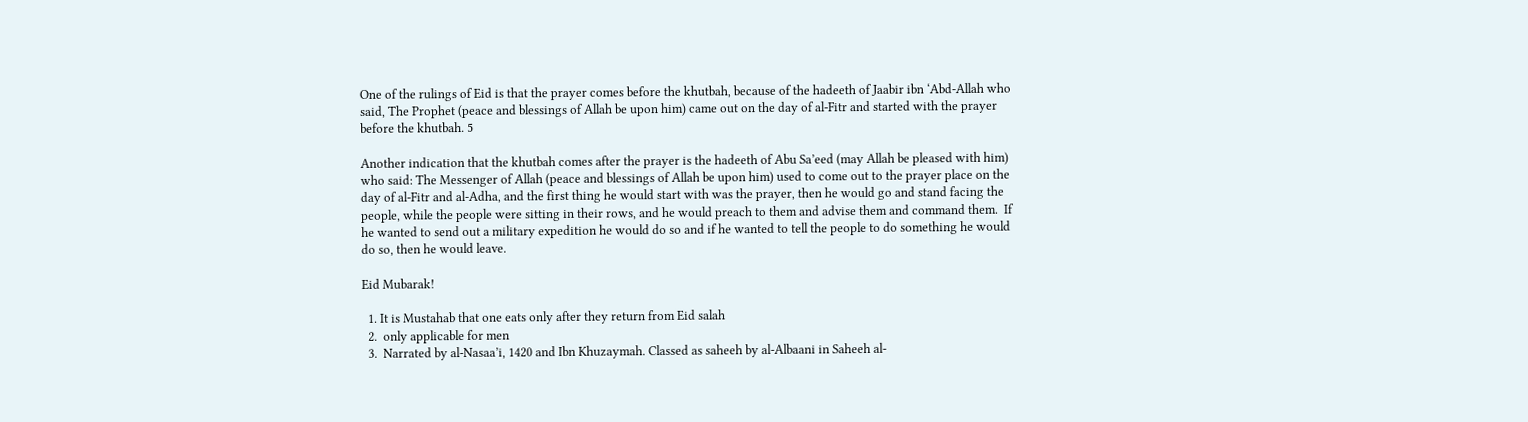One of the rulings of Eid is that the prayer comes before the khutbah, because of the hadeeth of Jaabir ibn ‘Abd-Allah who said, The Prophet (peace and blessings of Allah be upon him) came out on the day of al-Fitr and started with the prayer before the khutbah. 5

Another indication that the khutbah comes after the prayer is the hadeeth of Abu Sa’eed (may Allah be pleased with him) who said: The Messenger of Allah (peace and blessings of Allah be upon him) used to come out to the prayer place on the day of al-Fitr and al-Adha, and the first thing he would start with was the prayer, then he would go and stand facing the people, while the people were sitting in their rows, and he would preach to them and advise them and command them.  If he wanted to send out a military expedition he would do so and if he wanted to tell the people to do something he would do so, then he would leave.

Eid Mubarak!

  1. It is Mustahab that one eats only after they return from Eid salah
  2.  only applicable for men
  3.  Narrated by al-Nasaa’i, 1420 and Ibn Khuzaymah. Classed as saheeh by al-Albaani in Saheeh al-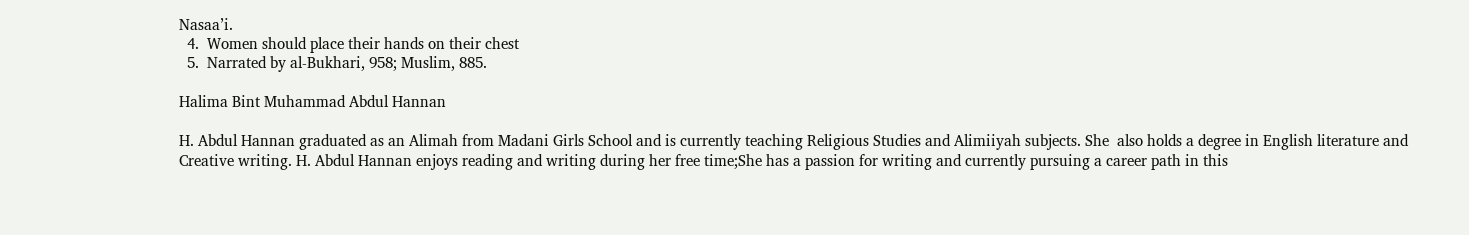Nasaa’i.
  4.  Women should place their hands on their chest
  5.  Narrated by al-Bukhari, 958; Muslim, 885.

Halima Bint Muhammad Abdul Hannan

H. Abdul Hannan graduated as an Alimah from Madani Girls School and is currently teaching Religious Studies and Alimiiyah subjects. She  also holds a degree in English literature and Creative writing. H. Abdul Hannan enjoys reading and writing during her free time;She has a passion for writing and currently pursuing a career path in this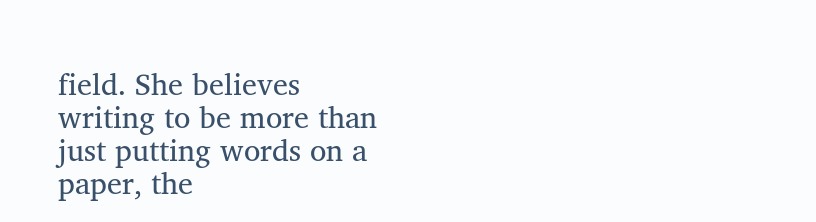field. She believes writing to be more than just putting words on a paper, the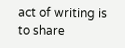act of writing is to share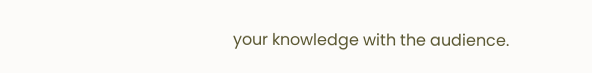your knowledge with the audience.